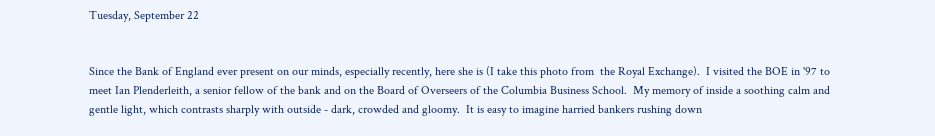Tuesday, September 22


Since the Bank of England ever present on our minds, especially recently, here she is (I take this photo from  the Royal Exchange).  I visited the BOE in '97 to meet Ian Plenderleith, a senior fellow of the bank and on the Board of Overseers of the Columbia Business School.  My memory of inside a soothing calm and gentle light, which contrasts sharply with outside - dark, crowded and gloomy.  It is easy to imagine harried bankers rushing down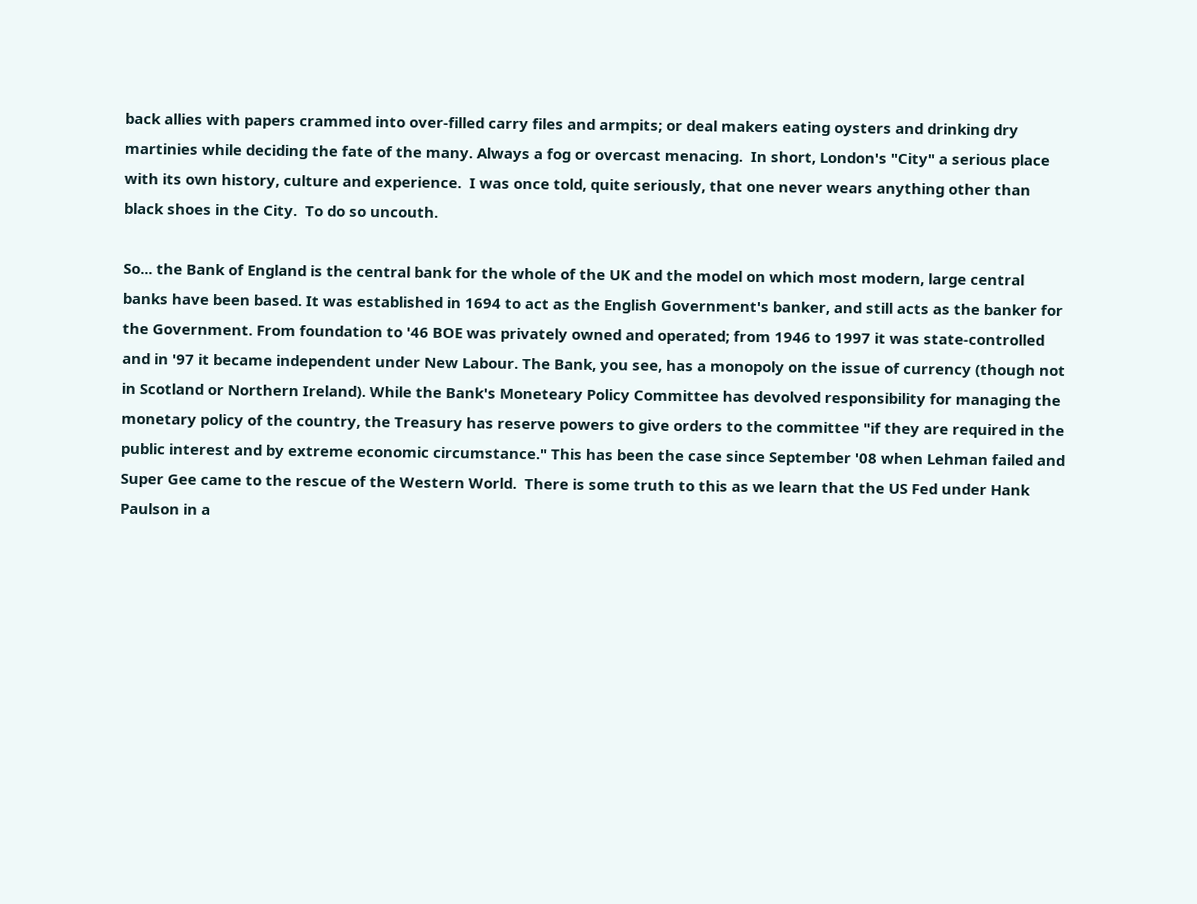back allies with papers crammed into over-filled carry files and armpits; or deal makers eating oysters and drinking dry martinies while deciding the fate of the many. Always a fog or overcast menacing.  In short, London's "City" a serious place with its own history, culture and experience.  I was once told, quite seriously, that one never wears anything other than black shoes in the City.  To do so uncouth.

So... the Bank of England is the central bank for the whole of the UK and the model on which most modern, large central banks have been based. It was established in 1694 to act as the English Government's banker, and still acts as the banker for the Government. From foundation to '46 BOE was privately owned and operated; from 1946 to 1997 it was state-controlled and in '97 it became independent under New Labour. The Bank, you see, has a monopoly on the issue of currency (though not in Scotland or Northern Ireland). While the Bank's Moneteary Policy Committee has devolved responsibility for managing the monetary policy of the country, the Treasury has reserve powers to give orders to the committee "if they are required in the public interest and by extreme economic circumstance." This has been the case since September '08 when Lehman failed and Super Gee came to the rescue of the Western World.  There is some truth to this as we learn that the US Fed under Hank Paulson in a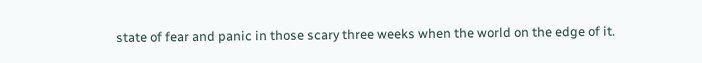state of fear and panic in those scary three weeks when the world on the edge of it.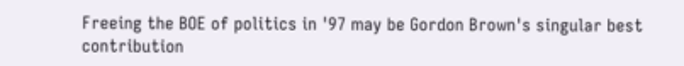Freeing the BOE of politics in '97 may be Gordon Brown's singular best contribution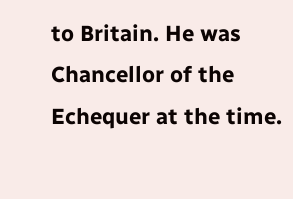to Britain. He was Chancellor of the Echequer at the time.